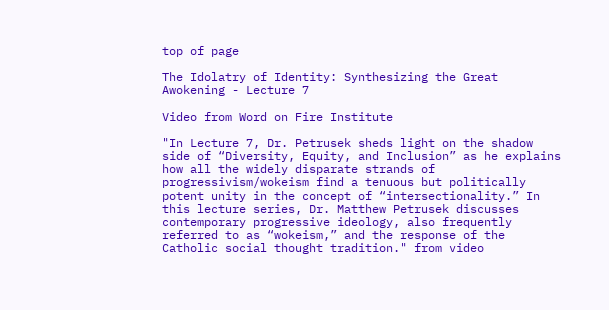top of page

The Idolatry of Identity: Synthesizing the Great Awokening - Lecture 7

Video from Word on Fire Institute

"In Lecture 7, Dr. Petrusek sheds light on the shadow side of “Diversity, Equity, and Inclusion” as he explains how all the widely disparate strands of progressivism/wokeism find a tenuous but politically potent unity in the concept of “intersectionality.” In this lecture series, Dr. Matthew Petrusek discusses contemporary progressive ideology, also frequently referred to as “wokeism,” and the response of the Catholic social thought tradition." from video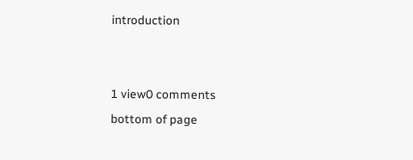introduction


1 view0 comments
bottom of page